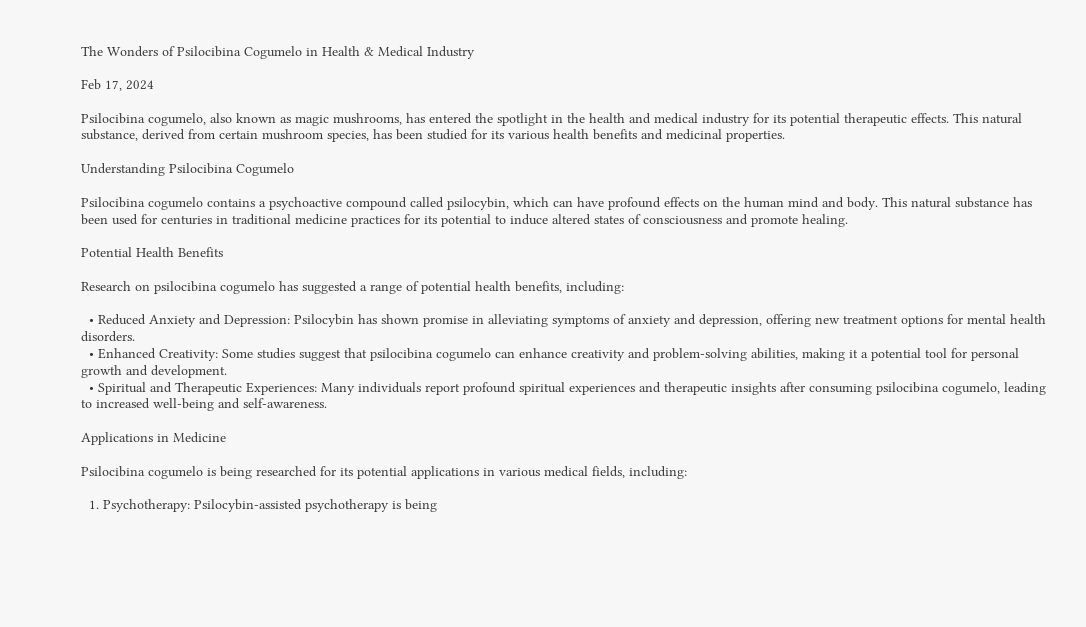The Wonders of Psilocibina Cogumelo in Health & Medical Industry

Feb 17, 2024

Psilocibina cogumelo, also known as magic mushrooms, has entered the spotlight in the health and medical industry for its potential therapeutic effects. This natural substance, derived from certain mushroom species, has been studied for its various health benefits and medicinal properties.

Understanding Psilocibina Cogumelo

Psilocibina cogumelo contains a psychoactive compound called psilocybin, which can have profound effects on the human mind and body. This natural substance has been used for centuries in traditional medicine practices for its potential to induce altered states of consciousness and promote healing.

Potential Health Benefits

Research on psilocibina cogumelo has suggested a range of potential health benefits, including:

  • Reduced Anxiety and Depression: Psilocybin has shown promise in alleviating symptoms of anxiety and depression, offering new treatment options for mental health disorders.
  • Enhanced Creativity: Some studies suggest that psilocibina cogumelo can enhance creativity and problem-solving abilities, making it a potential tool for personal growth and development.
  • Spiritual and Therapeutic Experiences: Many individuals report profound spiritual experiences and therapeutic insights after consuming psilocibina cogumelo, leading to increased well-being and self-awareness.

Applications in Medicine

Psilocibina cogumelo is being researched for its potential applications in various medical fields, including:

  1. Psychotherapy: Psilocybin-assisted psychotherapy is being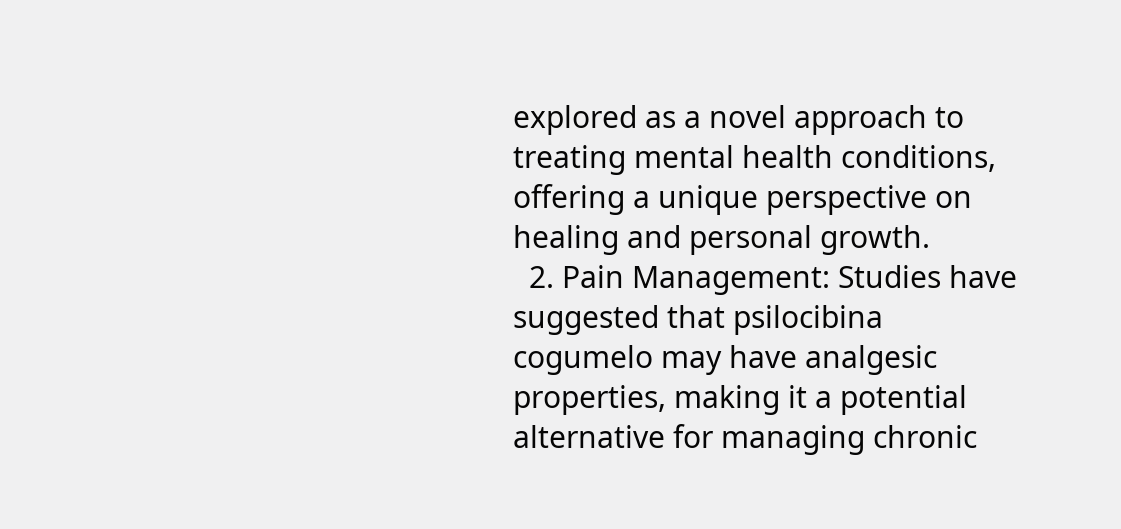explored as a novel approach to treating mental health conditions, offering a unique perspective on healing and personal growth.
  2. Pain Management: Studies have suggested that psilocibina cogumelo may have analgesic properties, making it a potential alternative for managing chronic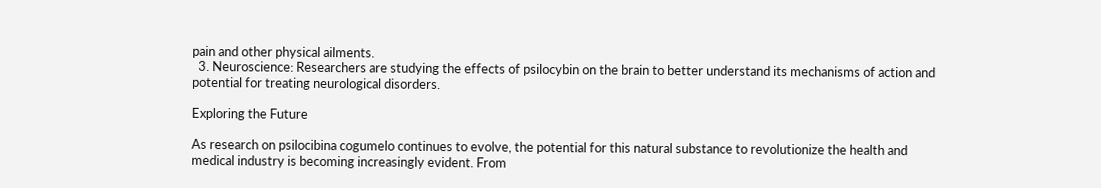pain and other physical ailments.
  3. Neuroscience: Researchers are studying the effects of psilocybin on the brain to better understand its mechanisms of action and potential for treating neurological disorders.

Exploring the Future

As research on psilocibina cogumelo continues to evolve, the potential for this natural substance to revolutionize the health and medical industry is becoming increasingly evident. From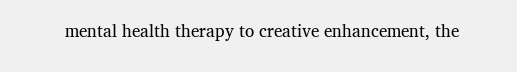mental health therapy to creative enhancement, the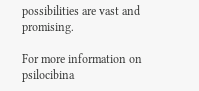possibilities are vast and promising.

For more information on psilocibina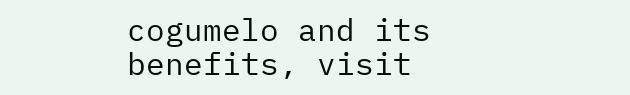cogumelo and its benefits, visit